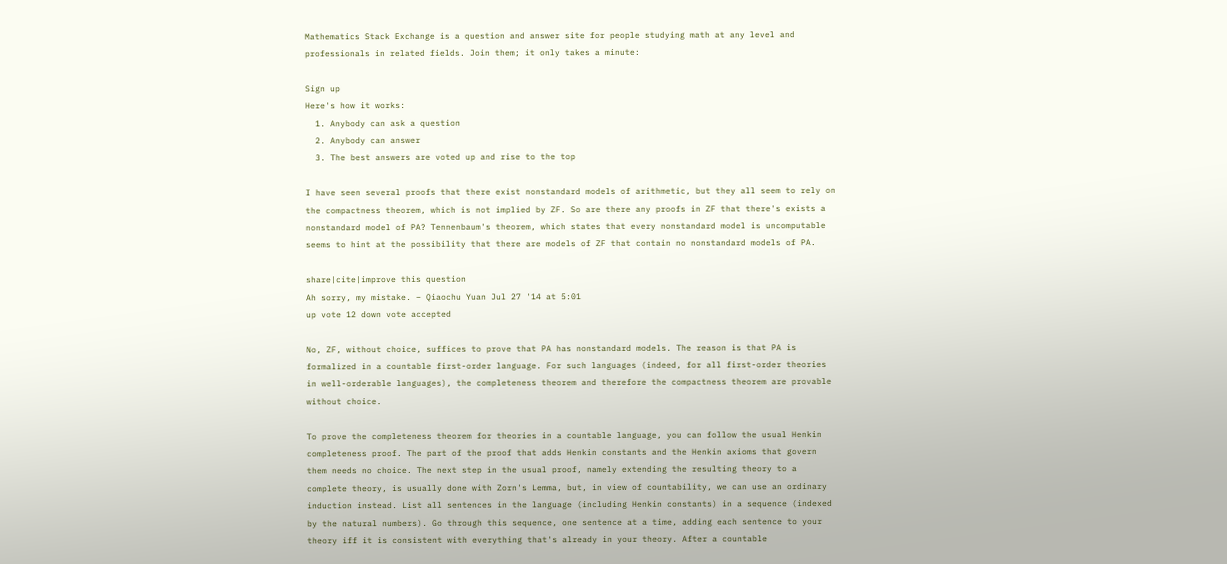Mathematics Stack Exchange is a question and answer site for people studying math at any level and professionals in related fields. Join them; it only takes a minute:

Sign up
Here's how it works:
  1. Anybody can ask a question
  2. Anybody can answer
  3. The best answers are voted up and rise to the top

I have seen several proofs that there exist nonstandard models of arithmetic, but they all seem to rely on the compactness theorem, which is not implied by ZF. So are there any proofs in ZF that there's exists a nonstandard model of PA? Tennenbaum's theorem, which states that every nonstandard model is uncomputable seems to hint at the possibility that there are models of ZF that contain no nonstandard models of PA.

share|cite|improve this question
Ah sorry, my mistake. – Qiaochu Yuan Jul 27 '14 at 5:01
up vote 12 down vote accepted

No, ZF, without choice, suffices to prove that PA has nonstandard models. The reason is that PA is formalized in a countable first-order language. For such languages (indeed, for all first-order theories in well-orderable languages), the completeness theorem and therefore the compactness theorem are provable without choice.

To prove the completeness theorem for theories in a countable language, you can follow the usual Henkin completeness proof. The part of the proof that adds Henkin constants and the Henkin axioms that govern them needs no choice. The next step in the usual proof, namely extending the resulting theory to a complete theory, is usually done with Zorn's Lemma, but, in view of countability, we can use an ordinary induction instead. List all sentences in the language (including Henkin constants) in a sequence (indexed by the natural numbers). Go through this sequence, one sentence at a time, adding each sentence to your theory iff it is consistent with everything that's already in your theory. After a countable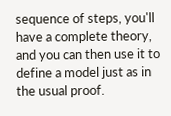sequence of steps, you'll have a complete theory, and you can then use it to define a model just as in the usual proof.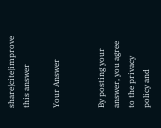share|cite|improve this answer

Your Answer


By posting your answer, you agree to the privacy policy and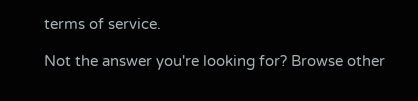terms of service.

Not the answer you're looking for? Browse other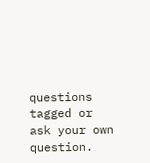questions tagged or ask your own question.